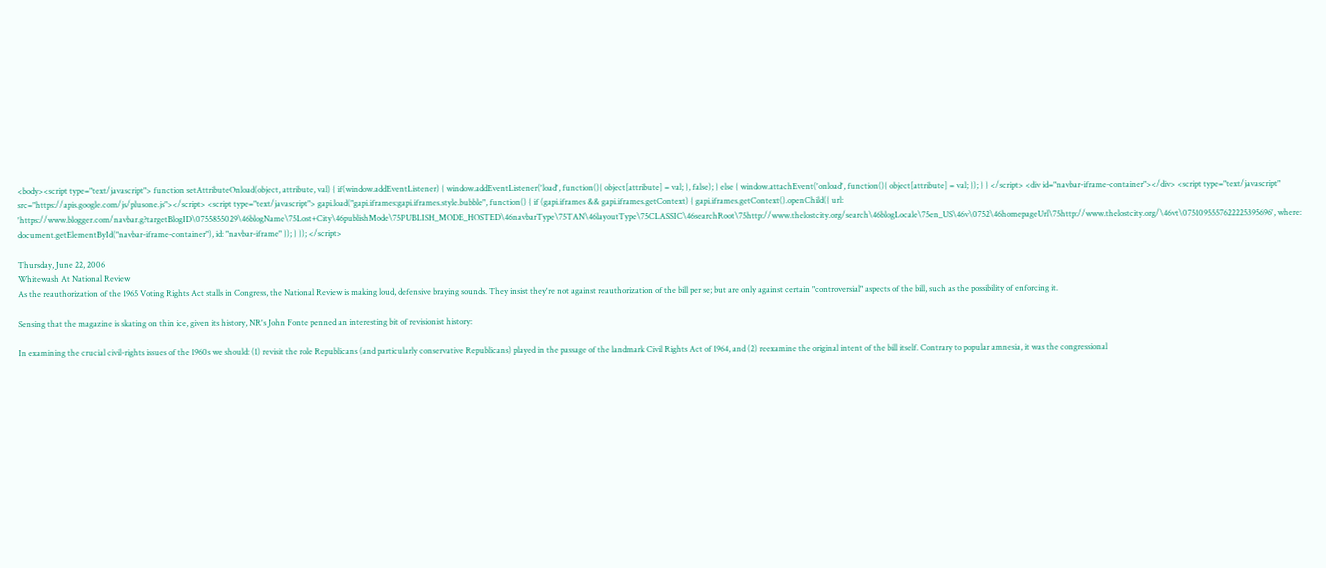<body><script type="text/javascript"> function setAttributeOnload(object, attribute, val) { if(window.addEventListener) { window.addEventListener('load', function(){ object[attribute] = val; }, false); } else { window.attachEvent('onload', function(){ object[attribute] = val; }); } } </script> <div id="navbar-iframe-container"></div> <script type="text/javascript" src="https://apis.google.com/js/plusone.js"></script> <script type="text/javascript"> gapi.load("gapi.iframes:gapi.iframes.style.bubble", function() { if (gapi.iframes && gapi.iframes.getContext) { gapi.iframes.getContext().openChild({ url: 'https://www.blogger.com/navbar.g?targetBlogID\0755855029\46blogName\75Lost+City\46publishMode\75PUBLISH_MODE_HOSTED\46navbarType\75TAN\46layoutType\75CLASSIC\46searchRoot\75http://www.thelostcity.org/search\46blogLocale\75en_US\46v\0752\46homepageUrl\75http://www.thelostcity.org/\46vt\0751095557622225395696', where: document.getElementById("navbar-iframe-container"), id: "navbar-iframe" }); } }); </script>

Thursday, June 22, 2006
Whitewash At National Review
As the reauthorization of the 1965 Voting Rights Act stalls in Congress, the National Review is making loud, defensive braying sounds. They insist they're not against reauthorization of the bill per se; but are only against certain "controversial" aspects of the bill, such as the possibility of enforcing it.

Sensing that the magazine is skating on thin ice, given its history, NR's John Fonte penned an interesting bit of revisionist history:

In examining the crucial civil-rights issues of the 1960s we should: (1) revisit the role Republicans (and particularly conservative Republicans) played in the passage of the landmark Civil Rights Act of 1964, and (2) reexamine the original intent of the bill itself. Contrary to popular amnesia, it was the congressional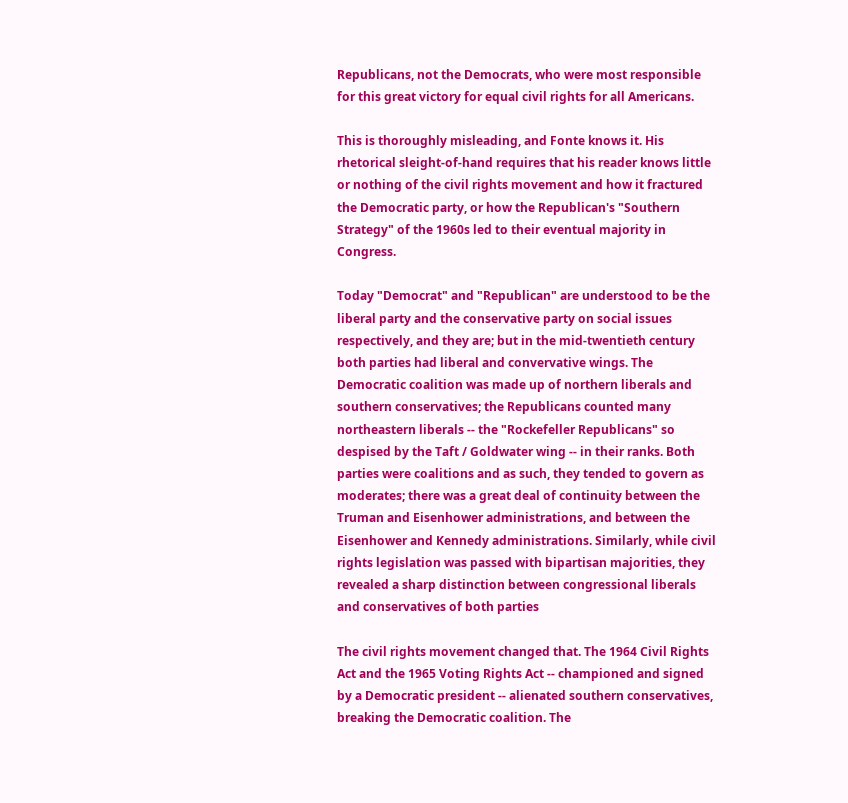Republicans, not the Democrats, who were most responsible for this great victory for equal civil rights for all Americans.

This is thoroughly misleading, and Fonte knows it. His rhetorical sleight-of-hand requires that his reader knows little or nothing of the civil rights movement and how it fractured the Democratic party, or how the Republican's "Southern Strategy" of the 1960s led to their eventual majority in Congress.

Today "Democrat" and "Republican" are understood to be the liberal party and the conservative party on social issues respectively, and they are; but in the mid-twentieth century both parties had liberal and convervative wings. The Democratic coalition was made up of northern liberals and southern conservatives; the Republicans counted many northeastern liberals -- the "Rockefeller Republicans" so despised by the Taft / Goldwater wing -- in their ranks. Both parties were coalitions and as such, they tended to govern as moderates; there was a great deal of continuity between the Truman and Eisenhower administrations, and between the Eisenhower and Kennedy administrations. Similarly, while civil rights legislation was passed with bipartisan majorities, they revealed a sharp distinction between congressional liberals and conservatives of both parties

The civil rights movement changed that. The 1964 Civil Rights Act and the 1965 Voting Rights Act -- championed and signed by a Democratic president -- alienated southern conservatives, breaking the Democratic coalition. The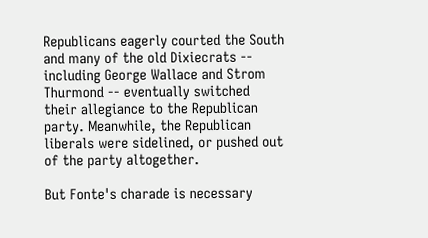Republicans eagerly courted the South and many of the old Dixiecrats -- including George Wallace and Strom Thurmond -- eventually switched their allegiance to the Republican party. Meanwhile, the Republican liberals were sidelined, or pushed out of the party altogether.

But Fonte's charade is necessary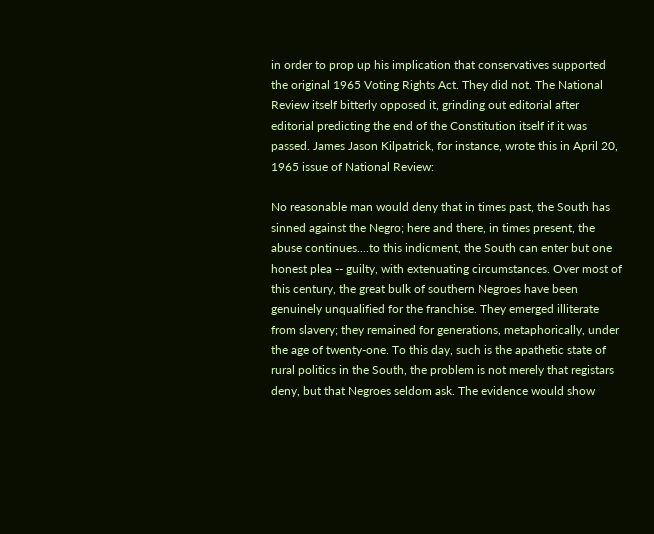in order to prop up his implication that conservatives supported the original 1965 Voting Rights Act. They did not. The National Review itself bitterly opposed it, grinding out editorial after editorial predicting the end of the Constitution itself if it was passed. James Jason Kilpatrick, for instance, wrote this in April 20, 1965 issue of National Review:

No reasonable man would deny that in times past, the South has sinned against the Negro; here and there, in times present, the abuse continues....to this indicment, the South can enter but one honest plea -- guilty, with extenuating circumstances. Over most of this century, the great bulk of southern Negroes have been genuinely unqualified for the franchise. They emerged illiterate from slavery; they remained for generations, metaphorically, under the age of twenty-one. To this day, such is the apathetic state of rural politics in the South, the problem is not merely that registars deny, but that Negroes seldom ask. The evidence would show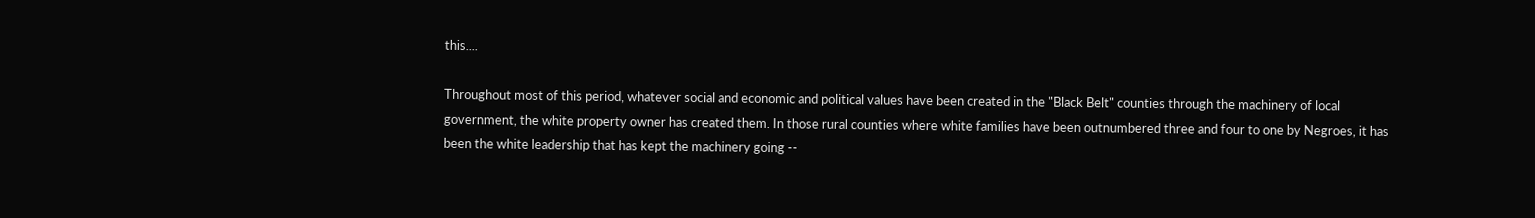this....

Throughout most of this period, whatever social and economic and political values have been created in the "Black Belt" counties through the machinery of local government, the white property owner has created them. In those rural counties where white families have been outnumbered three and four to one by Negroes, it has been the white leadership that has kept the machinery going --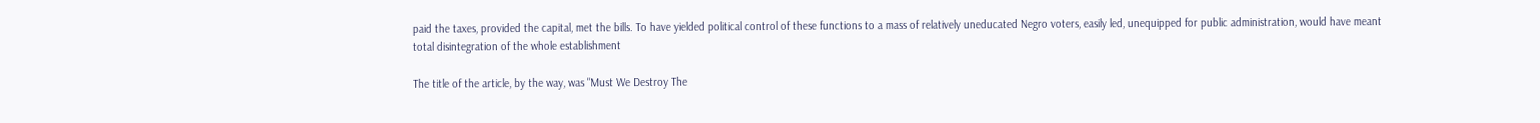paid the taxes, provided the capital, met the bills. To have yielded political control of these functions to a mass of relatively uneducated Negro voters, easily led, unequipped for public administration, would have meant total disintegration of the whole establishment

The title of the article, by the way, was "Must We Destroy The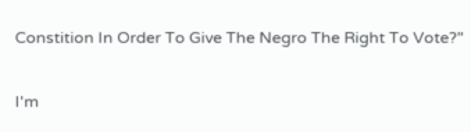Constition In Order To Give The Negro The Right To Vote?"

I'm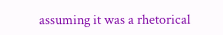assuming it was a rhetorical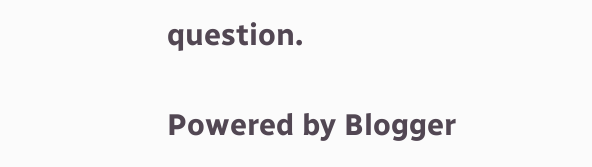question.

Powered by Blogger